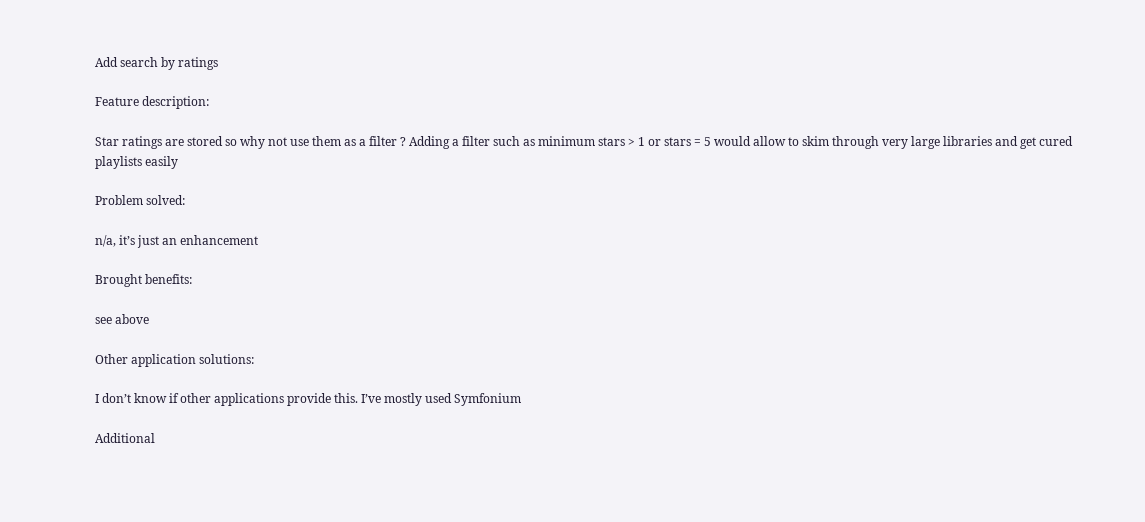Add search by ratings

Feature description:

Star ratings are stored so why not use them as a filter ? Adding a filter such as minimum stars > 1 or stars = 5 would allow to skim through very large libraries and get cured playlists easily

Problem solved:

n/a, it’s just an enhancement

Brought benefits:

see above

Other application solutions:

I don’t know if other applications provide this. I’ve mostly used Symfonium

Additional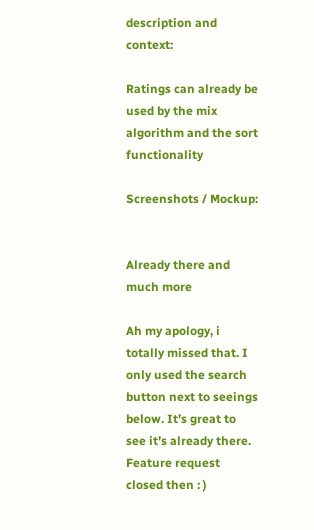description and context:

Ratings can already be used by the mix algorithm and the sort functionality

Screenshots / Mockup:


Already there and much more

Ah my apology, i totally missed that. I only used the search button next to seeings below. It’s great to see it’s already there. Feature request closed then : )